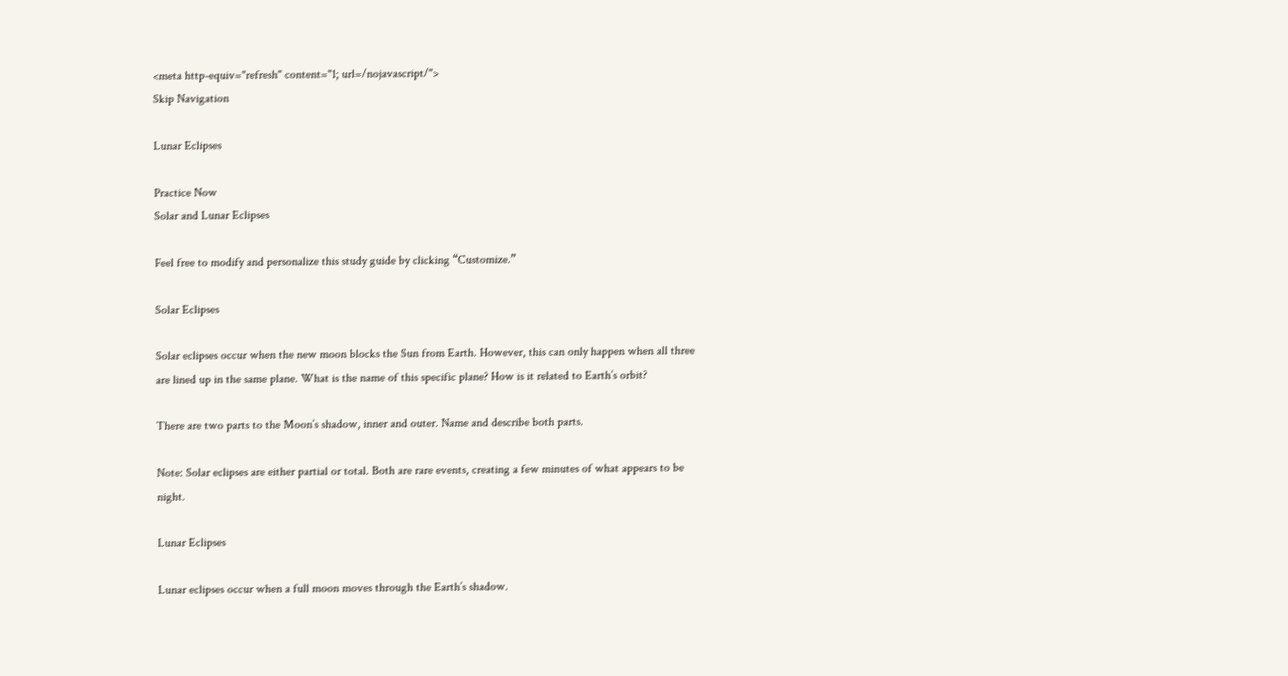<meta http-equiv="refresh" content="1; url=/nojavascript/">
Skip Navigation

Lunar Eclipses

Practice Now
Solar and Lunar Eclipses

Feel free to modify and personalize this study guide by clicking “Customize.”

Solar Eclipses

Solar eclipses occur when the new moon blocks the Sun from Earth. However, this can only happen when all three are lined up in the same plane. What is the name of this specific plane? How is it related to Earth’s orbit?

There are two parts to the Moon’s shadow, inner and outer. Name and describe both parts.

Note: Solar eclipses are either partial or total. Both are rare events, creating a few minutes of what appears to be night.

Lunar Eclipses

Lunar eclipses occur when a full moon moves through the Earth’s shadow.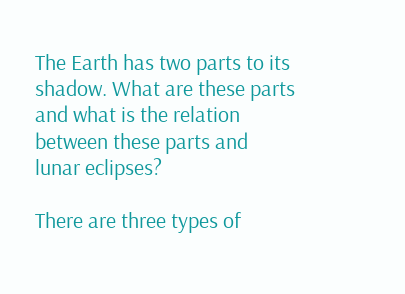The Earth has two parts to its shadow. What are these parts and what is the relation between these parts and lunar eclipses?

There are three types of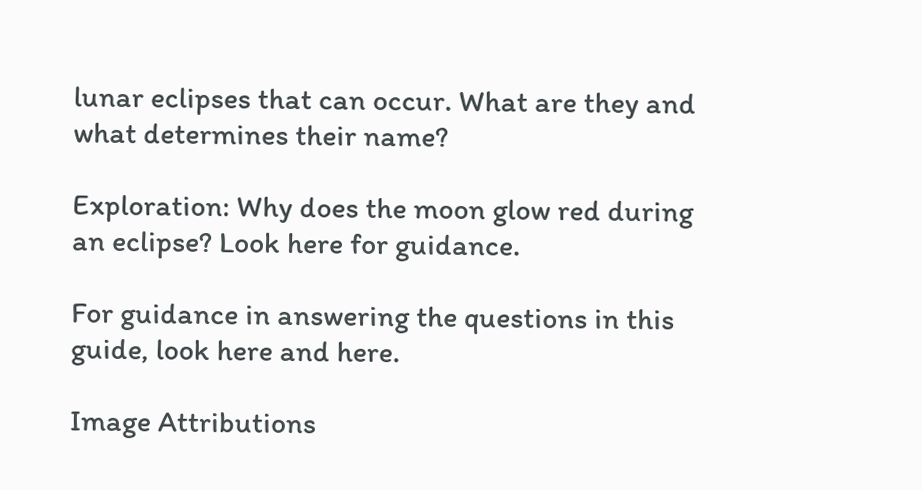lunar eclipses that can occur. What are they and what determines their name?

Exploration: Why does the moon glow red during an eclipse? Look here for guidance.

For guidance in answering the questions in this guide, look here and here.

Image Attributions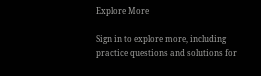Explore More

Sign in to explore more, including practice questions and solutions for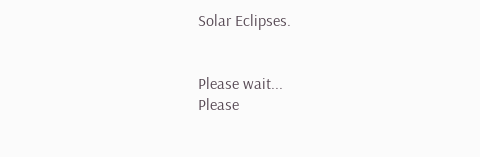Solar Eclipses.


Please wait...
Please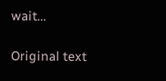wait...

Original text